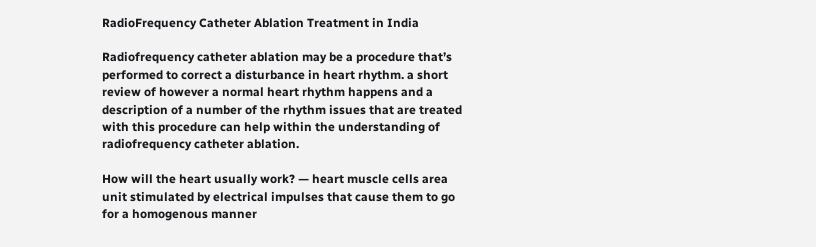RadioFrequency Catheter Ablation Treatment in India

Radiofrequency catheter ablation may be a procedure that’s performed to correct a disturbance in heart rhythm. a short review of however a normal heart rhythm happens and a description of a number of the rhythm issues that are treated with this procedure can help within the understanding of radiofrequency catheter ablation.

How will the heart usually work? — heart muscle cells area unit stimulated by electrical impulses that cause them to go for a homogenous manner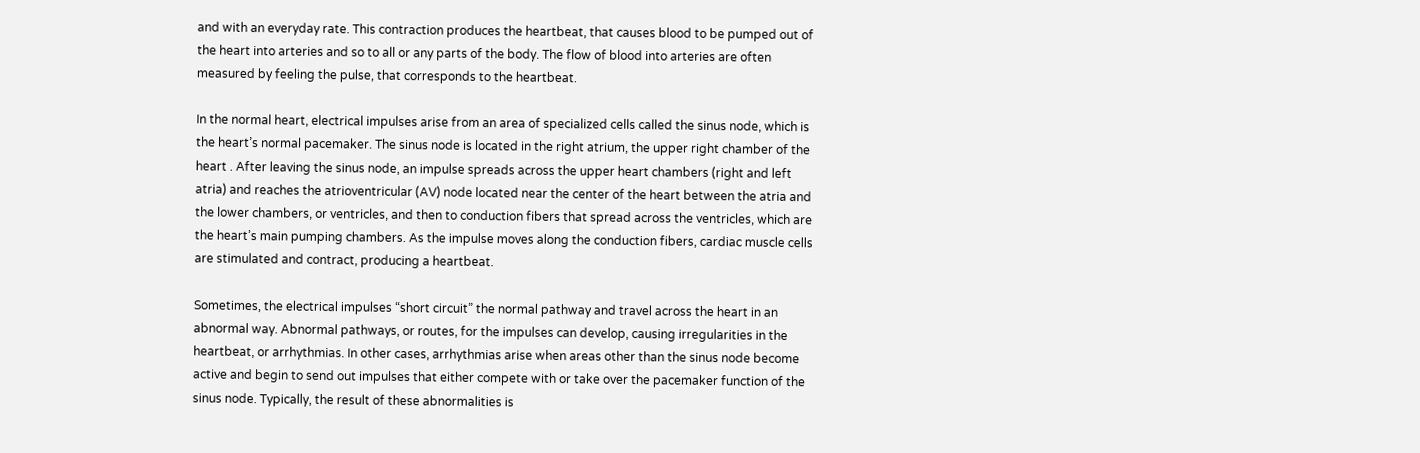and with an everyday rate. This contraction produces the heartbeat, that causes blood to be pumped out of the heart into arteries and so to all or any parts of the body. The flow of blood into arteries are often measured by feeling the pulse, that corresponds to the heartbeat.

In the normal heart, electrical impulses arise from an area of specialized cells called the sinus node, which is the heart’s normal pacemaker. The sinus node is located in the right atrium, the upper right chamber of the heart . After leaving the sinus node, an impulse spreads across the upper heart chambers (right and left atria) and reaches the atrioventricular (AV) node located near the center of the heart between the atria and the lower chambers, or ventricles, and then to conduction fibers that spread across the ventricles, which are the heart’s main pumping chambers. As the impulse moves along the conduction fibers, cardiac muscle cells are stimulated and contract, producing a heartbeat.

Sometimes, the electrical impulses “short circuit” the normal pathway and travel across the heart in an abnormal way. Abnormal pathways, or routes, for the impulses can develop, causing irregularities in the heartbeat, or arrhythmias. In other cases, arrhythmias arise when areas other than the sinus node become active and begin to send out impulses that either compete with or take over the pacemaker function of the sinus node. Typically, the result of these abnormalities is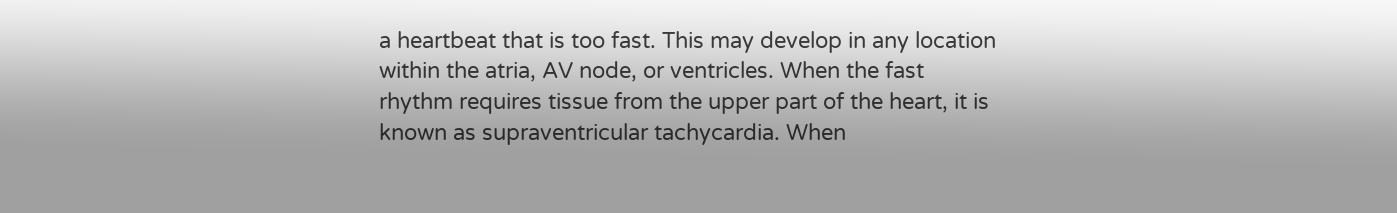a heartbeat that is too fast. This may develop in any location within the atria, AV node, or ventricles. When the fast rhythm requires tissue from the upper part of the heart, it is known as supraventricular tachycardia. When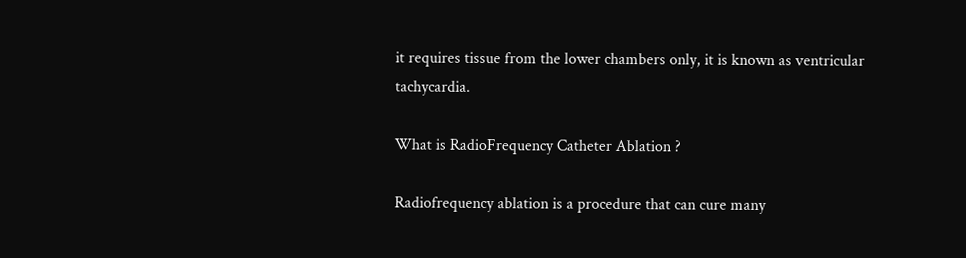it requires tissue from the lower chambers only, it is known as ventricular tachycardia.

What is RadioFrequency Catheter Ablation ?

Radiofrequency ablation is a procedure that can cure many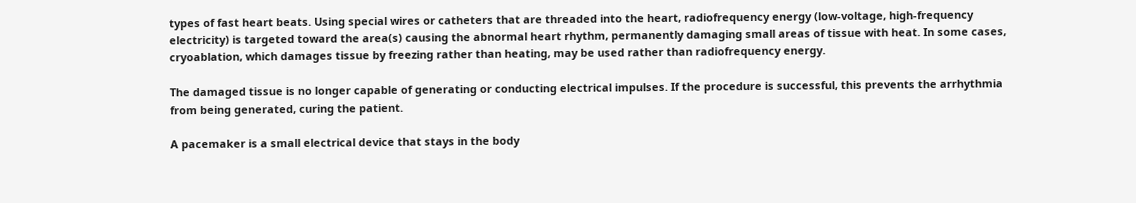types of fast heart beats. Using special wires or catheters that are threaded into the heart, radiofrequency energy (low-voltage, high-frequency electricity) is targeted toward the area(s) causing the abnormal heart rhythm, permanently damaging small areas of tissue with heat. In some cases, cryoablation, which damages tissue by freezing rather than heating, may be used rather than radiofrequency energy.

The damaged tissue is no longer capable of generating or conducting electrical impulses. If the procedure is successful, this prevents the arrhythmia from being generated, curing the patient.

A pacemaker is a small electrical device that stays in the body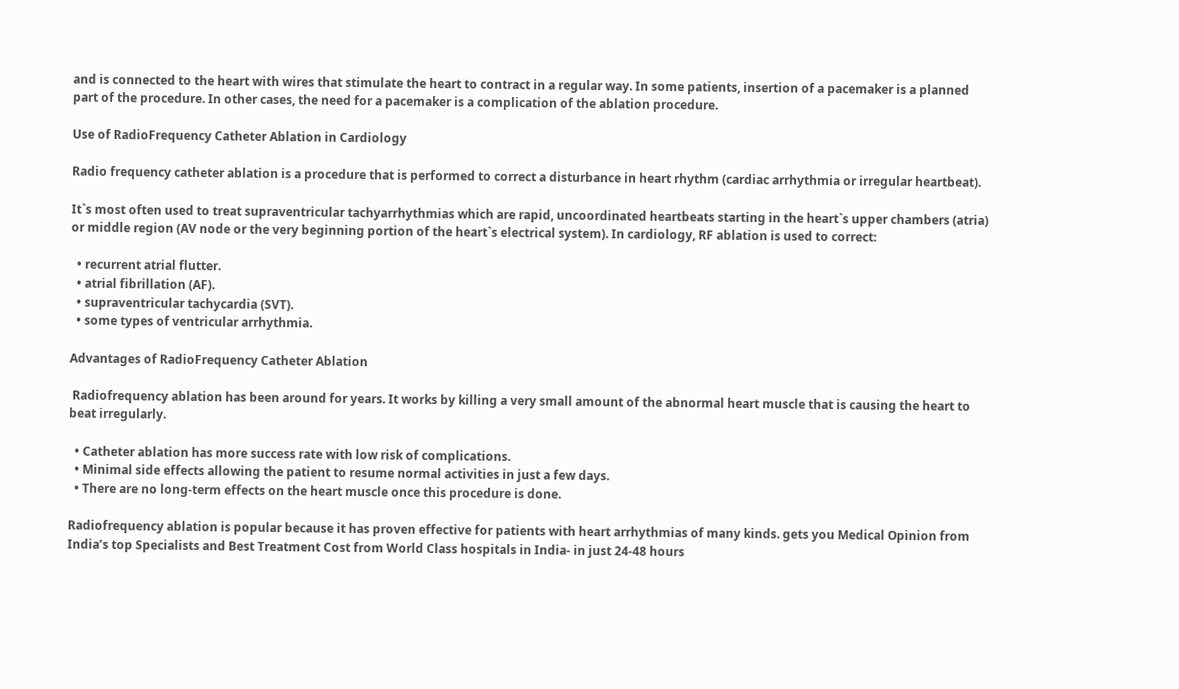and is connected to the heart with wires that stimulate the heart to contract in a regular way. In some patients, insertion of a pacemaker is a planned part of the procedure. In other cases, the need for a pacemaker is a complication of the ablation procedure.

Use of RadioFrequency Catheter Ablation in Cardiology

Radio frequency catheter ablation is a procedure that is performed to correct a disturbance in heart rhythm (cardiac arrhythmia or irregular heartbeat).

It`s most often used to treat supraventricular tachyarrhythmias which are rapid, uncoordinated heartbeats starting in the heart`s upper chambers (atria) or middle region (AV node or the very beginning portion of the heart`s electrical system). In cardiology, RF ablation is used to correct:

  • recurrent atrial flutter.
  • atrial fibrillation (AF).
  • supraventricular tachycardia (SVT).
  • some types of ventricular arrhythmia.

Advantages of RadioFrequency Catheter Ablation

 Radiofrequency ablation has been around for years. It works by killing a very small amount of the abnormal heart muscle that is causing the heart to beat irregularly.

  • Catheter ablation has more success rate with low risk of complications.
  • Minimal side effects allowing the patient to resume normal activities in just a few days.
  • There are no long-term effects on the heart muscle once this procedure is done.

Radiofrequency ablation is popular because it has proven effective for patients with heart arrhythmias of many kinds. gets you Medical Opinion from India’s top Specialists and Best Treatment Cost from World Class hospitals in India- in just 24-48 hours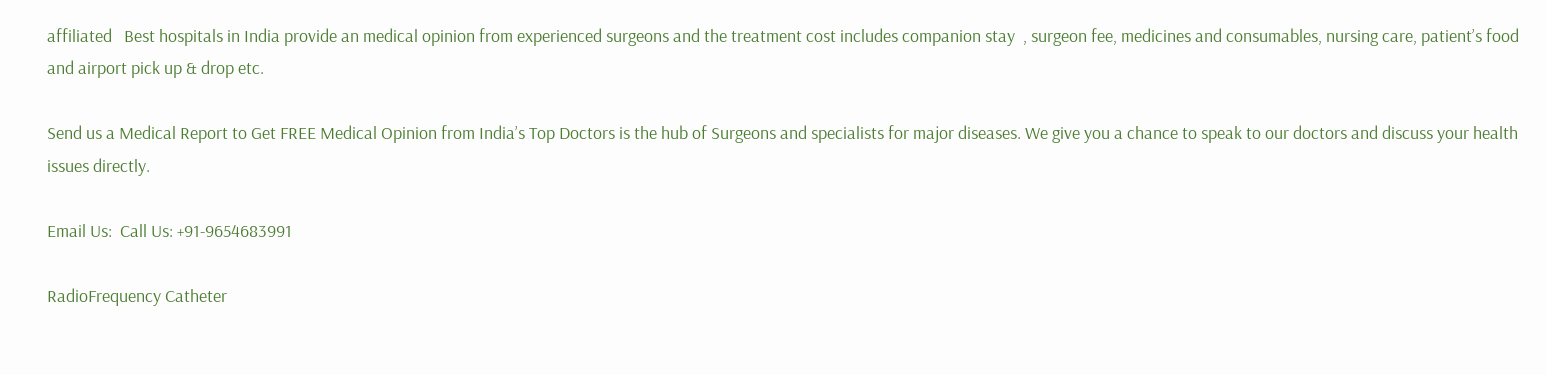affiliated   Best hospitals in India provide an medical opinion from experienced surgeons and the treatment cost includes companion stay  , surgeon fee, medicines and consumables, nursing care, patient’s food and airport pick up & drop etc.

Send us a Medical Report to Get FREE Medical Opinion from India’s Top Doctors is the hub of Surgeons and specialists for major diseases. We give you a chance to speak to our doctors and discuss your health issues directly.

Email Us:  Call Us: +91-9654683991

RadioFrequency Catheter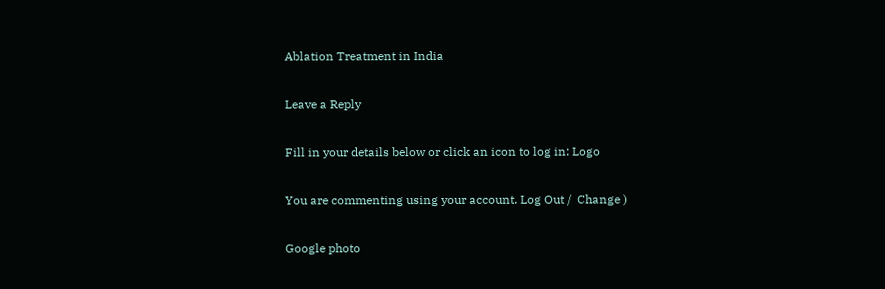Ablation Treatment in India

Leave a Reply

Fill in your details below or click an icon to log in: Logo

You are commenting using your account. Log Out /  Change )

Google photo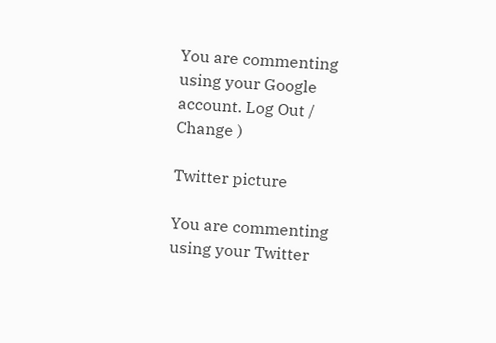You are commenting using your Google account. Log Out /  Change )

Twitter picture

You are commenting using your Twitter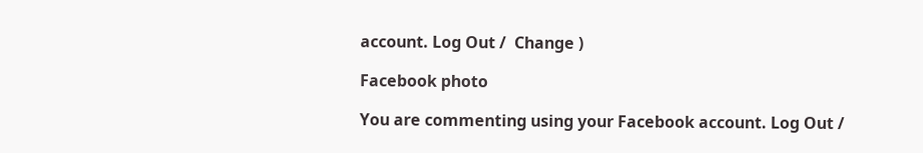account. Log Out /  Change )

Facebook photo

You are commenting using your Facebook account. Log Out /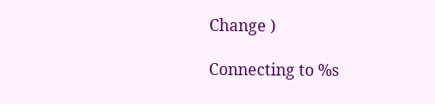Change )

Connecting to %s